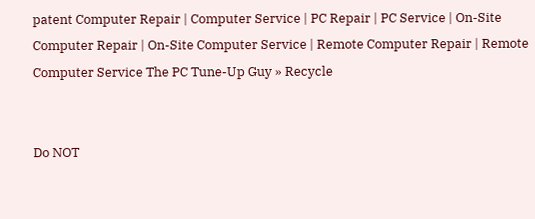patent Computer Repair | Computer Service | PC Repair | PC Service | On-Site Computer Repair | On-Site Computer Service | Remote Computer Repair | Remote Computer Service The PC Tune-Up Guy » Recycle


Do NOT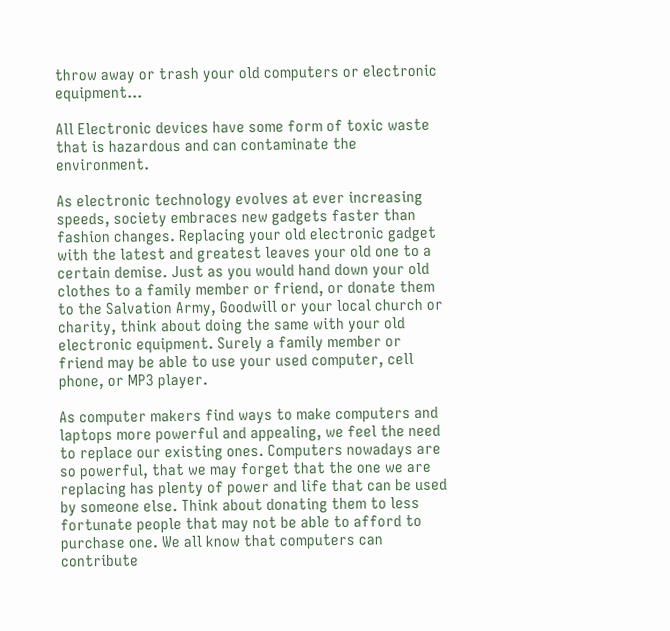throw away or trash your old computers or electronic equipment…

All Electronic devices have some form of toxic waste that is hazardous and can contaminate the environment.

As electronic technology evolves at ever increasing speeds, society embraces new gadgets faster than fashion changes. Replacing your old electronic gadget with the latest and greatest leaves your old one to a certain demise. Just as you would hand down your old clothes to a family member or friend, or donate them to the Salvation Army, Goodwill or your local church or charity, think about doing the same with your old electronic equipment. Surely a family member or friend may be able to use your used computer, cell phone, or MP3 player.

As computer makers find ways to make computers and laptops more powerful and appealing, we feel the need to replace our existing ones. Computers nowadays are so powerful, that we may forget that the one we are replacing has plenty of power and life that can be used by someone else. Think about donating them to less fortunate people that may not be able to afford to purchase one. We all know that computers can contribute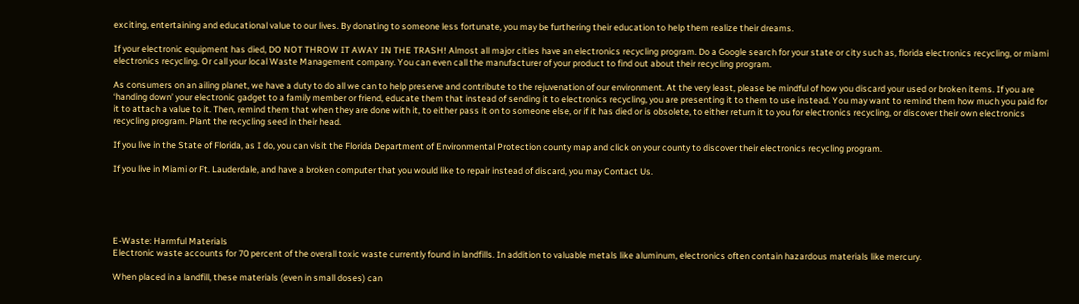exciting, entertaining and educational value to our lives. By donating to someone less fortunate, you may be furthering their education to help them realize their dreams.

If your electronic equipment has died, DO NOT THROW IT AWAY IN THE TRASH! Almost all major cities have an electronics recycling program. Do a Google search for your state or city such as, florida electronics recycling, or miami electronics recycling. Or call your local Waste Management company. You can even call the manufacturer of your product to find out about their recycling program.

As consumers on an ailing planet, we have a duty to do all we can to help preserve and contribute to the rejuvenation of our environment. At the very least, please be mindful of how you discard your used or broken items. If you are ‘handing down’ your electronic gadget to a family member or friend, educate them that instead of sending it to electronics recycling, you are presenting it to them to use instead. You may want to remind them how much you paid for it to attach a value to it. Then, remind them that when they are done with it, to either pass it on to someone else, or if it has died or is obsolete, to either return it to you for electronics recycling, or discover their own electronics recycling program. Plant the recycling seed in their head.

If you live in the State of Florida, as I do, you can visit the Florida Department of Environmental Protection county map and click on your county to discover their electronics recycling program.

If you live in Miami or Ft. Lauderdale, and have a broken computer that you would like to repair instead of discard, you may Contact Us.





E-Waste: Harmful Materials
Electronic waste accounts for 70 percent of the overall toxic waste currently found in landfills. In addition to valuable metals like aluminum, electronics often contain hazardous materials like mercury.

When placed in a landfill, these materials (even in small doses) can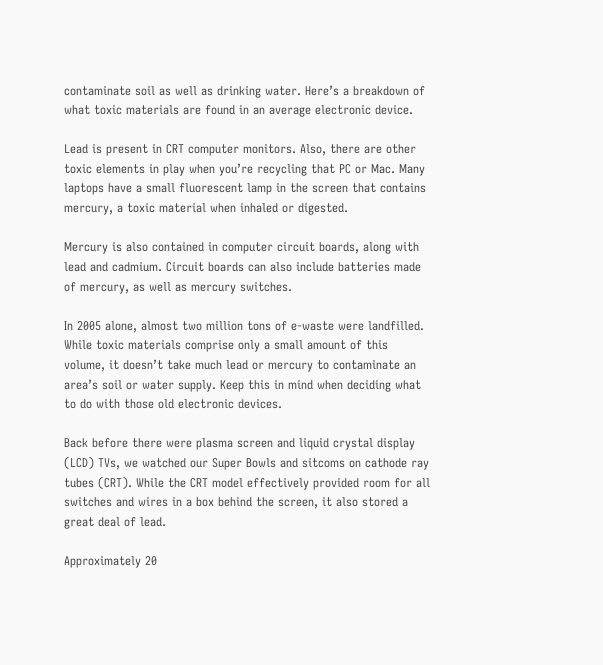contaminate soil as well as drinking water. Here’s a breakdown of what toxic materials are found in an average electronic device.

Lead is present in CRT computer monitors. Also, there are other toxic elements in play when you’re recycling that PC or Mac. Many laptops have a small fluorescent lamp in the screen that contains mercury, a toxic material when inhaled or digested.

Mercury is also contained in computer circuit boards, along with lead and cadmium. Circuit boards can also include batteries made of mercury, as well as mercury switches.

In 2005 alone, almost two million tons of e-waste were landfilled. While toxic materials comprise only a small amount of this volume, it doesn’t take much lead or mercury to contaminate an area’s soil or water supply. Keep this in mind when deciding what to do with those old electronic devices.

Back before there were plasma screen and liquid crystal display (LCD) TVs, we watched our Super Bowls and sitcoms on cathode ray tubes (CRT). While the CRT model effectively provided room for all switches and wires in a box behind the screen, it also stored a great deal of lead.

Approximately 20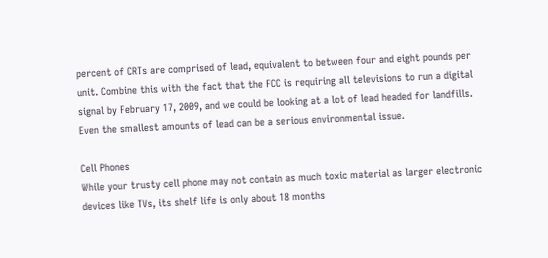percent of CRTs are comprised of lead, equivalent to between four and eight pounds per unit. Combine this with the fact that the FCC is requiring all televisions to run a digital signal by February 17, 2009, and we could be looking at a lot of lead headed for landfills. Even the smallest amounts of lead can be a serious environmental issue.

Cell Phones
While your trusty cell phone may not contain as much toxic material as larger electronic devices like TVs, its shelf life is only about 18 months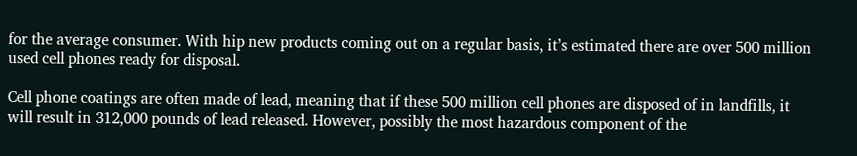for the average consumer. With hip new products coming out on a regular basis, it’s estimated there are over 500 million used cell phones ready for disposal.

Cell phone coatings are often made of lead, meaning that if these 500 million cell phones are disposed of in landfills, it will result in 312,000 pounds of lead released. However, possibly the most hazardous component of the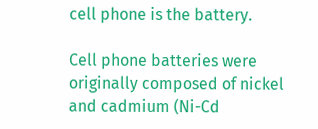cell phone is the battery.

Cell phone batteries were originally composed of nickel and cadmium (Ni-Cd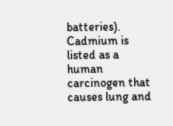batteries). Cadmium is listed as a human carcinogen that causes lung and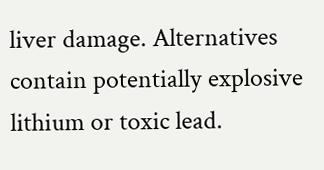liver damage. Alternatives contain potentially explosive lithium or toxic lead.